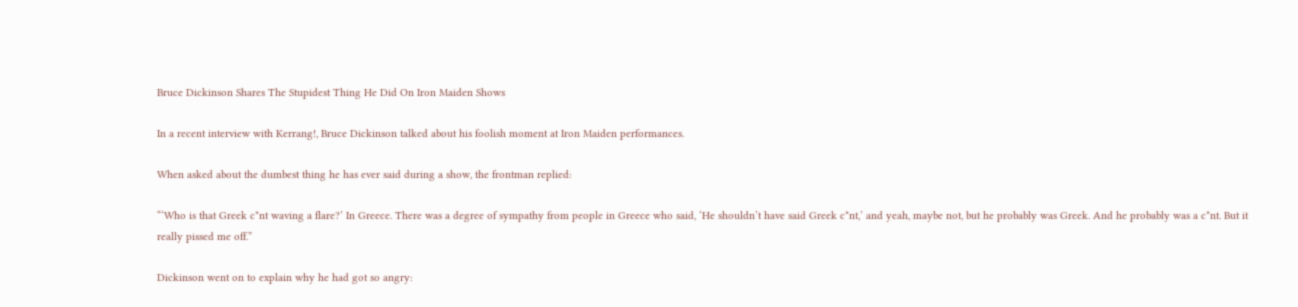Bruce Dickinson Shares The Stupidest Thing He Did On Iron Maiden Shows

In a recent interview with Kerrang!, Bruce Dickinson talked about his foolish moment at Iron Maiden performances.

When asked about the dumbest thing he has ever said during a show, the frontman replied:

“‘Who is that Greek c*nt waving a flare?’ In Greece. There was a degree of sympathy from people in Greece who said, ‘He shouldn’t have said Greek c*nt,’ and yeah, maybe not, but he probably was Greek. And he probably was a c*nt. But it really pissed me off.”

Dickinson went on to explain why he had got so angry: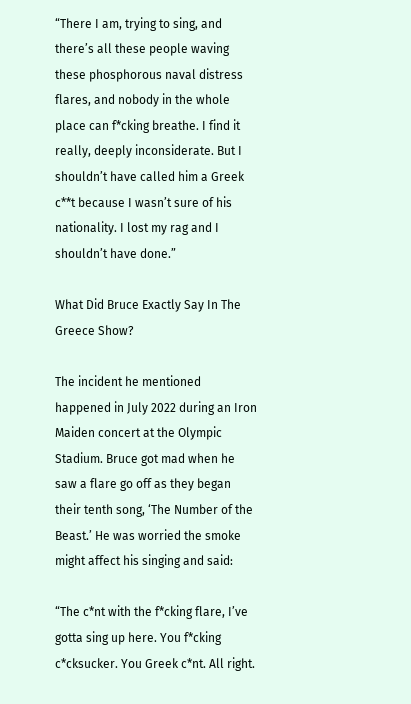“There I am, trying to sing, and there’s all these people waving these phosphorous naval distress flares, and nobody in the whole place can f*cking breathe. I find it really, deeply inconsiderate. But I shouldn’t have called him a Greek c**t because I wasn’t sure of his nationality. I lost my rag and I shouldn’t have done.”

What Did Bruce Exactly Say In The Greece Show?

The incident he mentioned happened in July 2022 during an Iron Maiden concert at the Olympic Stadium. Bruce got mad when he saw a flare go off as they began their tenth song, ‘The Number of the Beast.’ He was worried the smoke might affect his singing and said:

“The c*nt with the f*cking flare, I’ve gotta sing up here. You f*cking c*cksucker. You Greek c*nt. All right.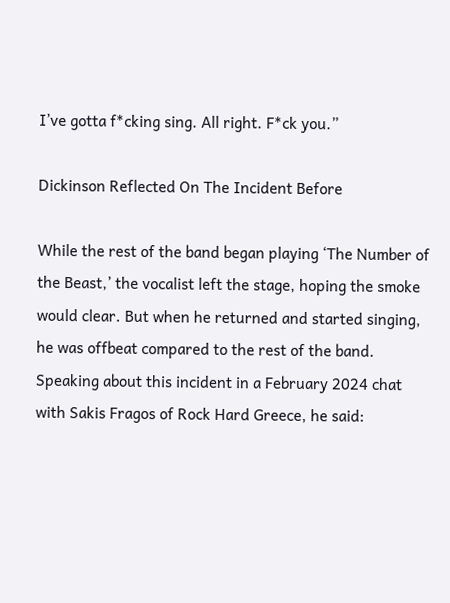I’ve gotta f*cking sing. All right. F*ck you.”

Dickinson Reflected On The Incident Before

While the rest of the band began playing ‘The Number of the Beast,’ the vocalist left the stage, hoping the smoke would clear. But when he returned and started singing, he was offbeat compared to the rest of the band. Speaking about this incident in a February 2024 chat with Sakis Fragos of Rock Hard Greece, he said: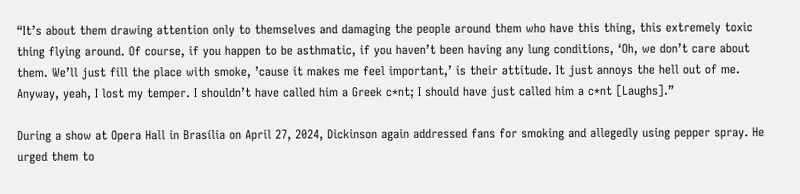“It’s about them drawing attention only to themselves and damaging the people around them who have this thing, this extremely toxic thing flying around. Of course, if you happen to be asthmatic, if you haven’t been having any lung conditions, ‘Oh, we don’t care about them. We’ll just fill the place with smoke, ’cause it makes me feel important,’ is their attitude. It just annoys the hell out of me. Anyway, yeah, I lost my temper. I shouldn’t have called him a Greek c*nt; I should have just called him a c*nt [Laughs].”

During a show at Opera Hall in Brasília on April 27, 2024, Dickinson again addressed fans for smoking and allegedly using pepper spray. He urged them to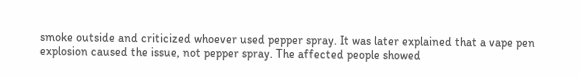smoke outside and criticized whoever used pepper spray. It was later explained that a vape pen explosion caused the issue, not pepper spray. The affected people showed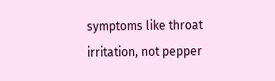symptoms like throat irritation, not pepper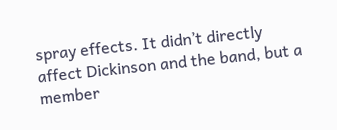spray effects. It didn’t directly affect Dickinson and the band, but a member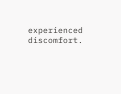experienced discomfort.